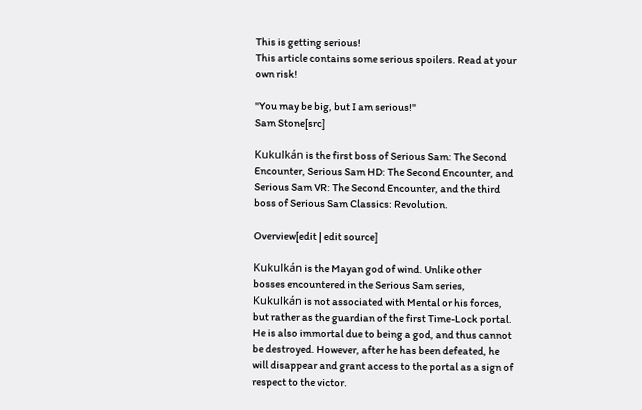This is getting serious!
This article contains some serious spoilers. Read at your own risk!

"You may be big, but I am serious!"
Sam Stone[src]

Kukulkán is the first boss of Serious Sam: The Second Encounter, Serious Sam HD: The Second Encounter, and Serious Sam VR: The Second Encounter, and the third boss of Serious Sam Classics: Revolution.

Overview[edit | edit source]

Kukulkán is the Mayan god of wind. Unlike other bosses encountered in the Serious Sam series, Kukulkán is not associated with Mental or his forces, but rather as the guardian of the first Time-Lock portal. He is also immortal due to being a god, and thus cannot be destroyed. However, after he has been defeated, he will disappear and grant access to the portal as a sign of respect to the victor.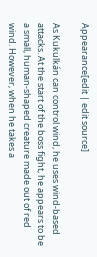Appearance[edit | edit source]

As Kukulkán can control wind, he uses wind-based attacks. At the start of the boss fight, he appears to be a small, human-shaped creature made out of red wind. However, when he takes a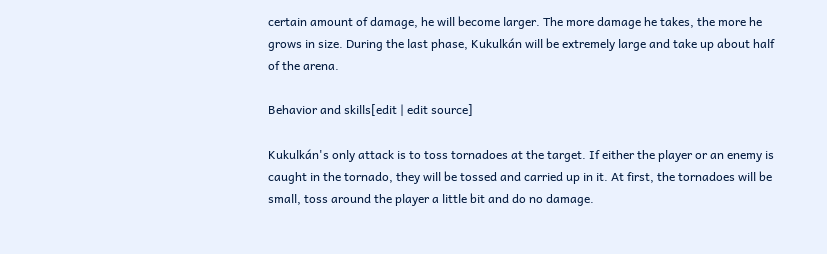certain amount of damage, he will become larger. The more damage he takes, the more he grows in size. During the last phase, Kukulkán will be extremely large and take up about half of the arena.

Behavior and skills[edit | edit source]

Kukulkán's only attack is to toss tornadoes at the target. If either the player or an enemy is caught in the tornado, they will be tossed and carried up in it. At first, the tornadoes will be small, toss around the player a little bit and do no damage.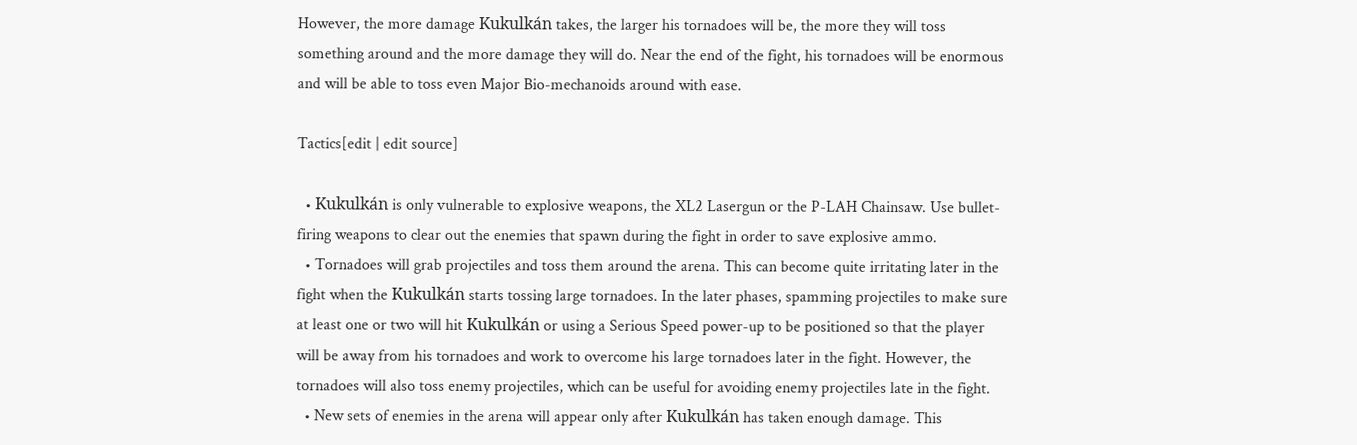However, the more damage Kukulkán takes, the larger his tornadoes will be, the more they will toss something around and the more damage they will do. Near the end of the fight, his tornadoes will be enormous and will be able to toss even Major Bio-mechanoids around with ease.

Tactics[edit | edit source]

  • Kukulkán is only vulnerable to explosive weapons, the XL2 Lasergun or the P-LAH Chainsaw. Use bullet-firing weapons to clear out the enemies that spawn during the fight in order to save explosive ammo.
  • Tornadoes will grab projectiles and toss them around the arena. This can become quite irritating later in the fight when the Kukulkán starts tossing large tornadoes. In the later phases, spamming projectiles to make sure at least one or two will hit Kukulkán or using a Serious Speed power-up to be positioned so that the player will be away from his tornadoes and work to overcome his large tornadoes later in the fight. However, the tornadoes will also toss enemy projectiles, which can be useful for avoiding enemy projectiles late in the fight.
  • New sets of enemies in the arena will appear only after Kukulkán has taken enough damage. This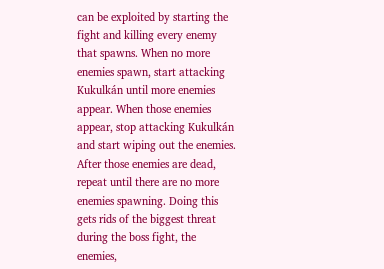can be exploited by starting the fight and killing every enemy that spawns. When no more enemies spawn, start attacking Kukulkán until more enemies appear. When those enemies appear, stop attacking Kukulkán and start wiping out the enemies. After those enemies are dead, repeat until there are no more enemies spawning. Doing this gets rids of the biggest threat during the boss fight, the enemies,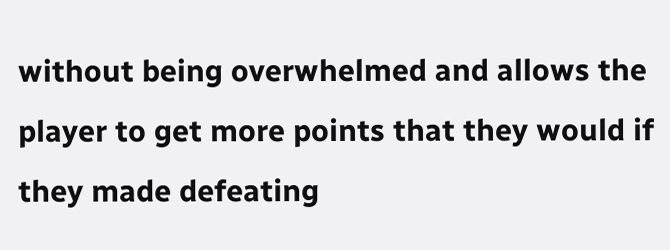without being overwhelmed and allows the player to get more points that they would if they made defeating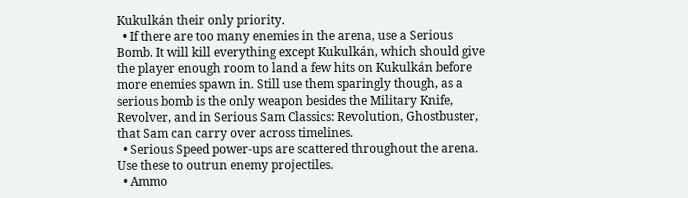Kukulkán their only priority.
  • If there are too many enemies in the arena, use a Serious Bomb. It will kill everything except Kukulkán, which should give the player enough room to land a few hits on Kukulkán before more enemies spawn in. Still use them sparingly though, as a serious bomb is the only weapon besides the Military Knife, Revolver, and in Serious Sam Classics: Revolution, Ghostbuster, that Sam can carry over across timelines.
  • Serious Speed power-ups are scattered throughout the arena. Use these to outrun enemy projectiles.
  • Ammo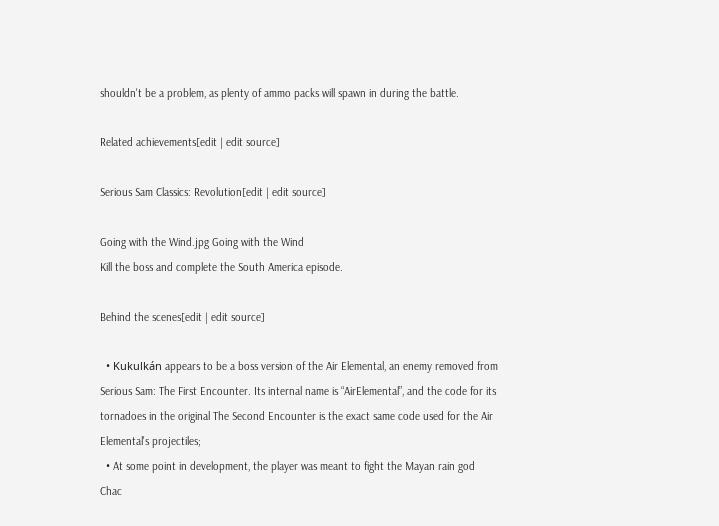shouldn't be a problem, as plenty of ammo packs will spawn in during the battle.

Related achievements[edit | edit source]

Serious Sam Classics: Revolution[edit | edit source]

Going with the Wind.jpg Going with the Wind
Kill the boss and complete the South America episode.

Behind the scenes[edit | edit source]

  • Kukulkán appears to be a boss version of the Air Elemental, an enemy removed from Serious Sam: The First Encounter. Its internal name is “AirElemental”, and the code for its tornadoes in the original The Second Encounter is the exact same code used for the Air Elemental's projectiles;
  • At some point in development, the player was meant to fight the Mayan rain god Chac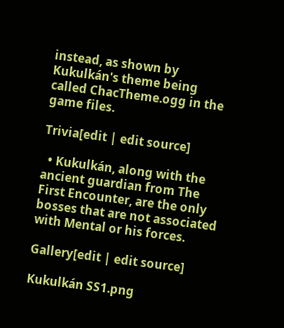instead, as shown by Kukulkán's theme being called ChacTheme.ogg in the game files.

Trivia[edit | edit source]

  • Kukulkán, along with the ancient guardian from The First Encounter, are the only bosses that are not associated with Mental or his forces.

Gallery[edit | edit source]

Kukulkán SS1.png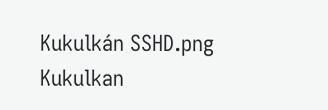Kukulkán SSHD.png
Kukulkan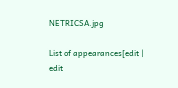NETRICSA.jpg

List of appearances[edit | edit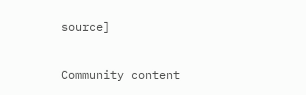source]

Community content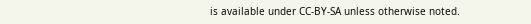is available under CC-BY-SA unless otherwise noted.